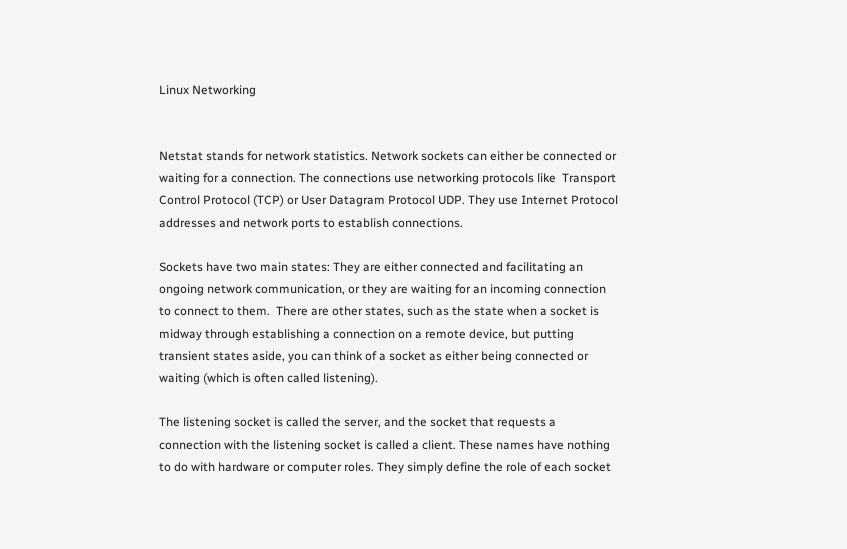Linux Networking


Netstat stands for network statistics. Network sockets can either be connected or waiting for a connection. The connections use networking protocols like  Transport Control Protocol (TCP) or User Datagram Protocol UDP. They use Internet Protocol addresses and network ports to establish connections.

Sockets have two main states: They are either connected and facilitating an ongoing network communication, or they are waiting for an incoming connection to connect to them.  There are other states, such as the state when a socket is midway through establishing a connection on a remote device, but putting transient states aside, you can think of a socket as either being connected or waiting (which is often called listening).

The listening socket is called the server, and the socket that requests a connection with the listening socket is called a client. These names have nothing to do with hardware or computer roles. They simply define the role of each socket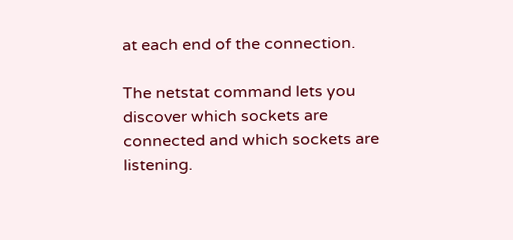at each end of the connection.

The netstat command lets you discover which sockets are connected and which sockets are listening.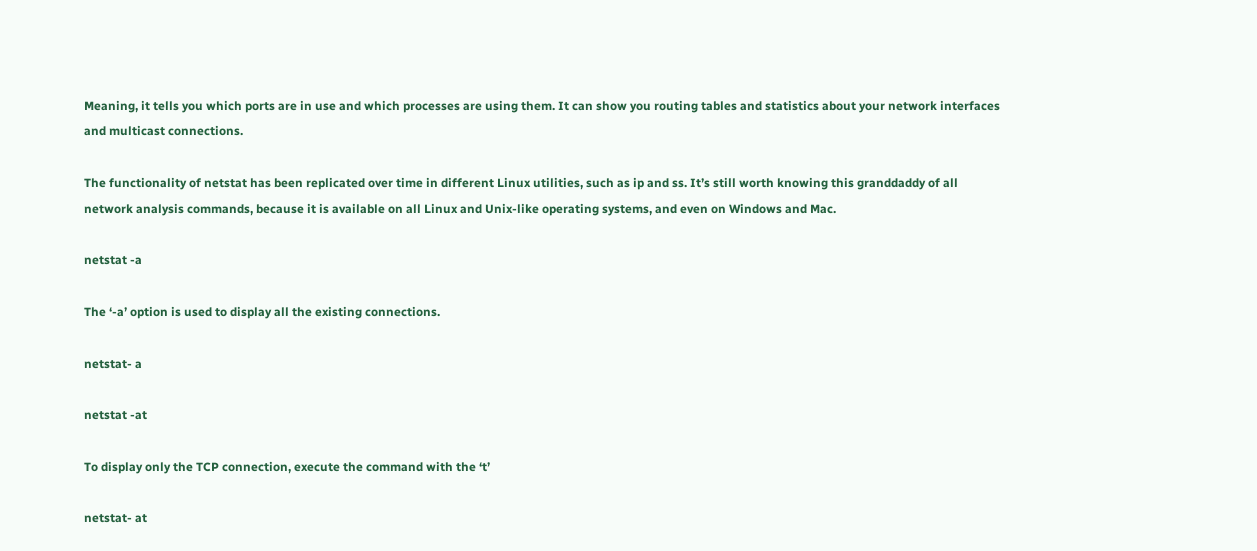Meaning, it tells you which ports are in use and which processes are using them. It can show you routing tables and statistics about your network interfaces and multicast connections.

The functionality of netstat has been replicated over time in different Linux utilities, such as ip and ss. It’s still worth knowing this granddaddy of all network analysis commands, because it is available on all Linux and Unix-like operating systems, and even on Windows and Mac.

netstat -a

The ‘-a’ option is used to display all the existing connections.

netstat- a

netstat -at

To display only the TCP connection, execute the command with the ‘t’

netstat- at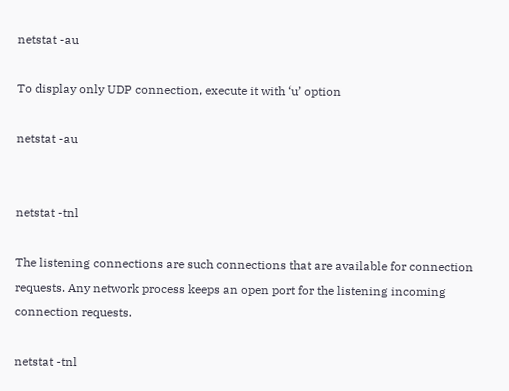netstat -au

To display only UDP connection, execute it with ‘u’ option

netstat -au


netstat -tnl

The listening connections are such connections that are available for connection requests. Any network process keeps an open port for the listening incoming connection requests.

netstat -tnl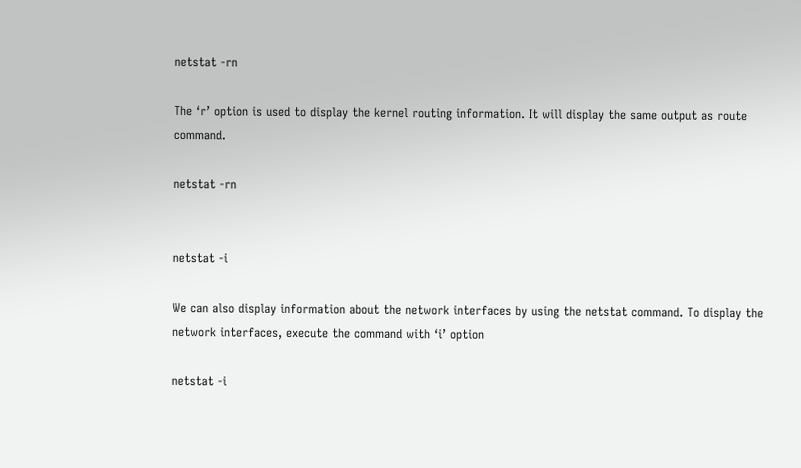netstat -rn

The ‘r’ option is used to display the kernel routing information. It will display the same output as route command.

netstat -rn


netstat -i

We can also display information about the network interfaces by using the netstat command. To display the network interfaces, execute the command with ‘i’ option

netstat -i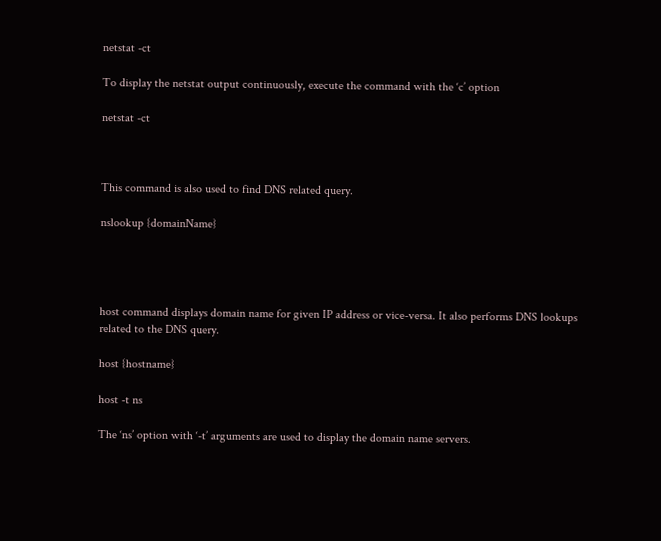netstat -ct

To display the netstat output continuously, execute the command with the ‘c’ option

netstat -ct



This command is also used to find DNS related query.

nslookup {domainName}




host command displays domain name for given IP address or vice-versa. It also performs DNS lookups related to the DNS query.

host {hostname}

host -t ns

The ‘ns’ option with ‘-t’ arguments are used to display the domain name servers.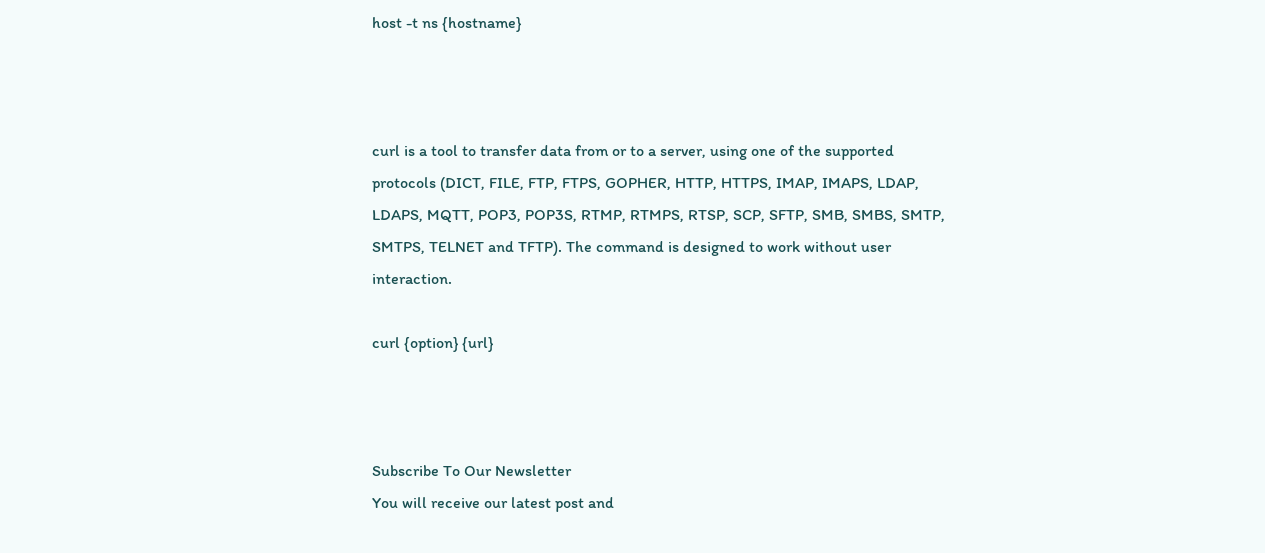host -t ns {hostname}



curl is a tool to transfer data from or to a server, using one of the supported protocols (DICT, FILE, FTP, FTPS, GOPHER, HTTP, HTTPS, IMAP, IMAPS, LDAP, LDAPS, MQTT, POP3, POP3S, RTMP, RTMPS, RTSP, SCP, SFTP, SMB, SMBS, SMTP, SMTPS, TELNET and TFTP). The command is designed to work without user interaction.

curl {option} {url}



Subscribe To Our Newsletter
You will receive our latest post and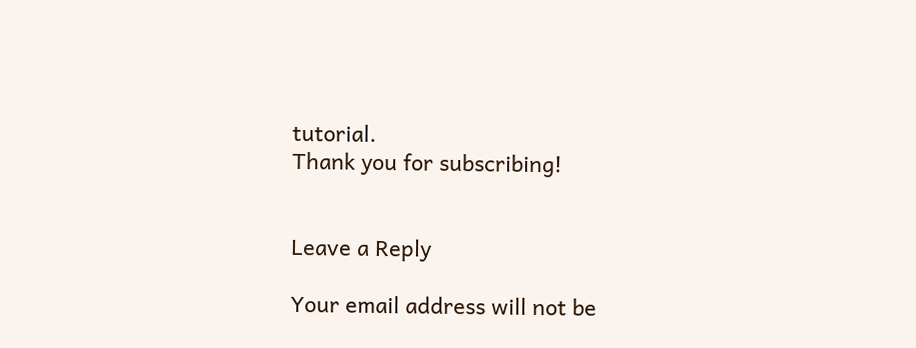tutorial.
Thank you for subscribing!


Leave a Reply

Your email address will not be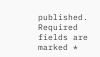published. Required fields are marked *